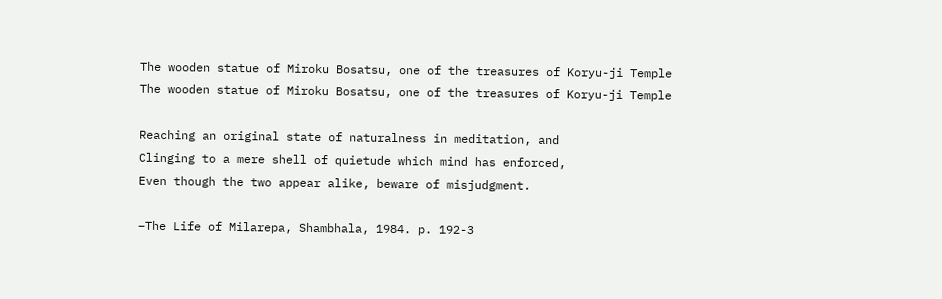The wooden statue of Miroku Bosatsu, one of the treasures of Koryu-ji Temple
The wooden statue of Miroku Bosatsu, one of the treasures of Koryu-ji Temple

Reaching an original state of naturalness in meditation, and
Clinging to a mere shell of quietude which mind has enforced,
Even though the two appear alike, beware of misjudgment.

–The Life of Milarepa, Shambhala, 1984. p. 192-3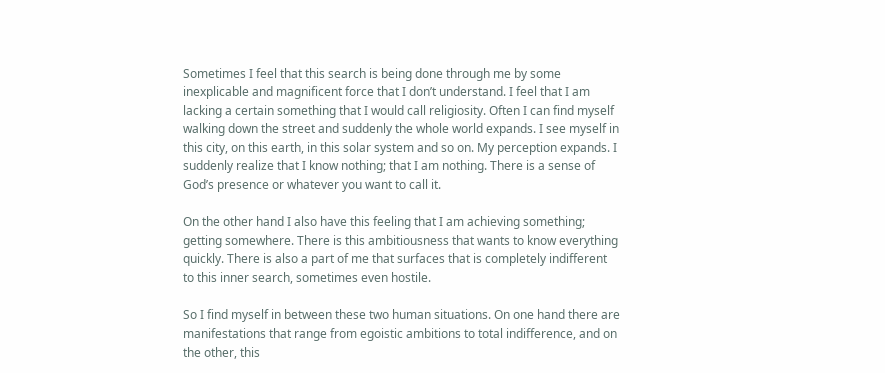Sometimes I feel that this search is being done through me by some inexplicable and magnificent force that I don’t understand. I feel that I am lacking a certain something that I would call religiosity. Often I can find myself walking down the street and suddenly the whole world expands. I see myself in this city, on this earth, in this solar system and so on. My perception expands. I suddenly realize that I know nothing; that I am nothing. There is a sense of God’s presence or whatever you want to call it.

On the other hand I also have this feeling that I am achieving something; getting somewhere. There is this ambitiousness that wants to know everything quickly. There is also a part of me that surfaces that is completely indifferent to this inner search, sometimes even hostile.

So I find myself in between these two human situations. On one hand there are manifestations that range from egoistic ambitions to total indifference, and on the other, this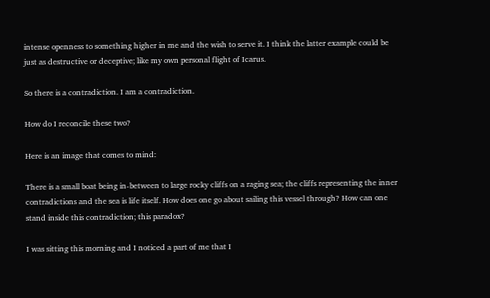intense openness to something higher in me and the wish to serve it. I think the latter example could be just as destructive or deceptive; like my own personal flight of Icarus.

So there is a contradiction. I am a contradiction.

How do I reconcile these two?

Here is an image that comes to mind:

There is a small boat being in-between to large rocky cliffs on a raging sea; the cliffs representing the inner contradictions and the sea is life itself. How does one go about sailing this vessel through? How can one stand inside this contradiction; this paradox?

I was sitting this morning and I noticed a part of me that I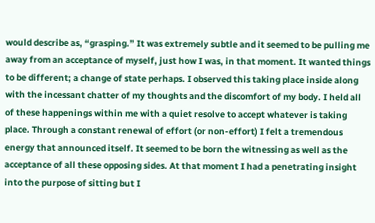would describe as, “grasping.” It was extremely subtle and it seemed to be pulling me away from an acceptance of myself, just how I was, in that moment. It wanted things to be different; a change of state perhaps. I observed this taking place inside along with the incessant chatter of my thoughts and the discomfort of my body. I held all of these happenings within me with a quiet resolve to accept whatever is taking place. Through a constant renewal of effort (or non-effort) I felt a tremendous energy that announced itself. It seemed to be born the witnessing as well as the acceptance of all these opposing sides. At that moment I had a penetrating insight into the purpose of sitting but I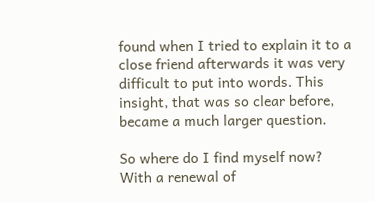found when I tried to explain it to a close friend afterwards it was very difficult to put into words. This insight, that was so clear before, became a much larger question.

So where do I find myself now?
With a renewal of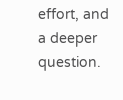effort, and a deeper question.